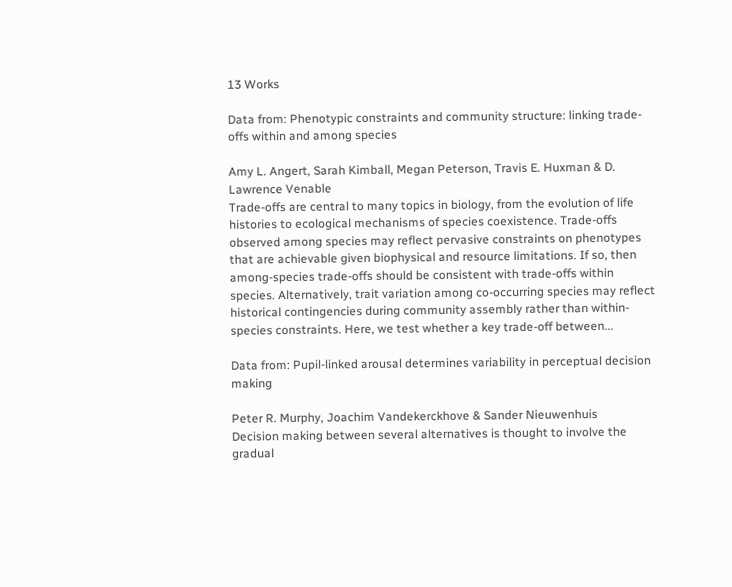13 Works

Data from: Phenotypic constraints and community structure: linking trade-offs within and among species

Amy L. Angert, Sarah Kimball, Megan Peterson, Travis E. Huxman & D. Lawrence Venable
Trade-offs are central to many topics in biology, from the evolution of life histories to ecological mechanisms of species coexistence. Trade-offs observed among species may reflect pervasive constraints on phenotypes that are achievable given biophysical and resource limitations. If so, then among-species trade-offs should be consistent with trade-offs within species. Alternatively, trait variation among co-occurring species may reflect historical contingencies during community assembly rather than within-species constraints. Here, we test whether a key trade-off between...

Data from: Pupil-linked arousal determines variability in perceptual decision making

Peter R. Murphy, Joachim Vandekerckhove & Sander Nieuwenhuis
Decision making between several alternatives is thought to involve the gradual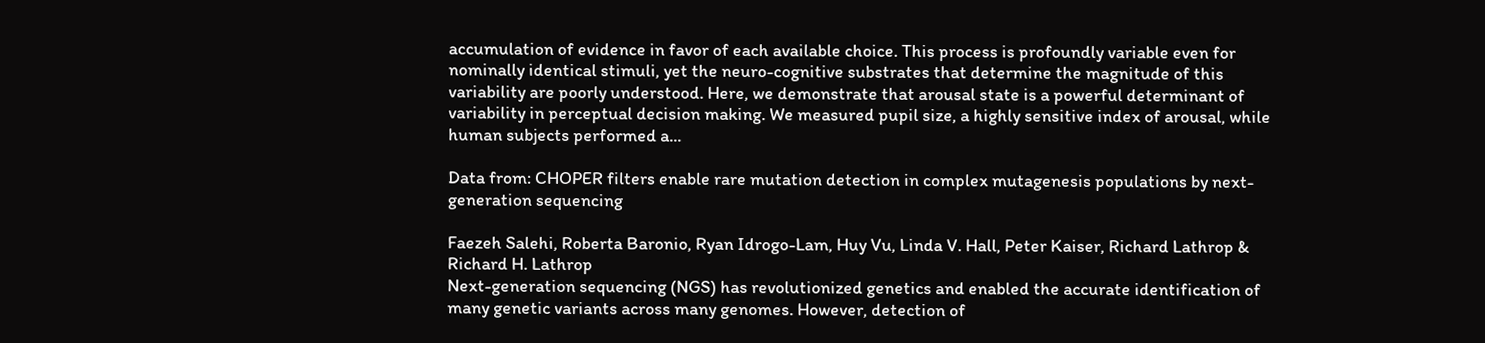accumulation of evidence in favor of each available choice. This process is profoundly variable even for nominally identical stimuli, yet the neuro-cognitive substrates that determine the magnitude of this variability are poorly understood. Here, we demonstrate that arousal state is a powerful determinant of variability in perceptual decision making. We measured pupil size, a highly sensitive index of arousal, while human subjects performed a...

Data from: CHOPER filters enable rare mutation detection in complex mutagenesis populations by next-generation sequencing

Faezeh Salehi, Roberta Baronio, Ryan Idrogo-Lam, Huy Vu, Linda V. Hall, Peter Kaiser, Richard Lathrop & Richard H. Lathrop
Next-generation sequencing (NGS) has revolutionized genetics and enabled the accurate identification of many genetic variants across many genomes. However, detection of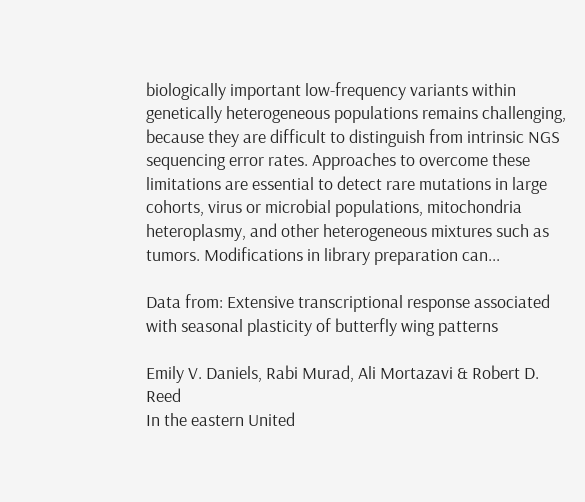biologically important low-frequency variants within genetically heterogeneous populations remains challenging, because they are difficult to distinguish from intrinsic NGS sequencing error rates. Approaches to overcome these limitations are essential to detect rare mutations in large cohorts, virus or microbial populations, mitochondria heteroplasmy, and other heterogeneous mixtures such as tumors. Modifications in library preparation can...

Data from: Extensive transcriptional response associated with seasonal plasticity of butterfly wing patterns

Emily V. Daniels, Rabi Murad, Ali Mortazavi & Robert D. Reed
In the eastern United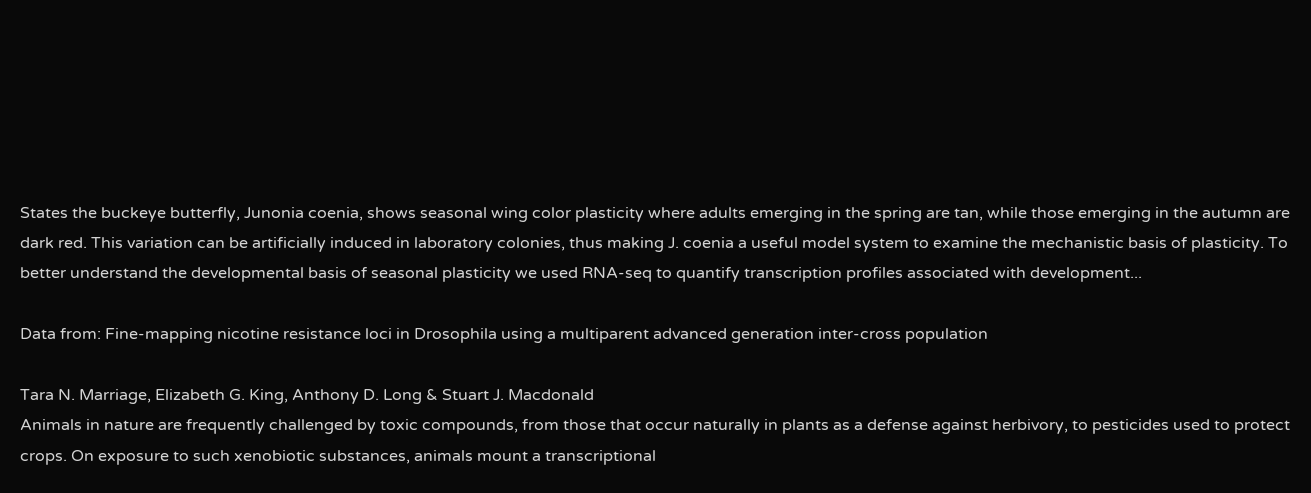States the buckeye butterfly, Junonia coenia, shows seasonal wing color plasticity where adults emerging in the spring are tan, while those emerging in the autumn are dark red. This variation can be artificially induced in laboratory colonies, thus making J. coenia a useful model system to examine the mechanistic basis of plasticity. To better understand the developmental basis of seasonal plasticity we used RNA-seq to quantify transcription profiles associated with development...

Data from: Fine-mapping nicotine resistance loci in Drosophila using a multiparent advanced generation inter-cross population

Tara N. Marriage, Elizabeth G. King, Anthony D. Long & Stuart J. Macdonald
Animals in nature are frequently challenged by toxic compounds, from those that occur naturally in plants as a defense against herbivory, to pesticides used to protect crops. On exposure to such xenobiotic substances, animals mount a transcriptional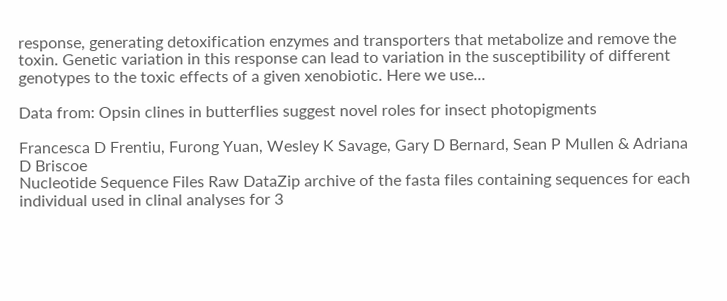response, generating detoxification enzymes and transporters that metabolize and remove the toxin. Genetic variation in this response can lead to variation in the susceptibility of different genotypes to the toxic effects of a given xenobiotic. Here we use...

Data from: Opsin clines in butterflies suggest novel roles for insect photopigments

Francesca D Frentiu, Furong Yuan, Wesley K Savage, Gary D Bernard, Sean P Mullen & Adriana D Briscoe
Nucleotide Sequence Files Raw DataZip archive of the fasta files containing sequences for each individual used in clinal analyses for 3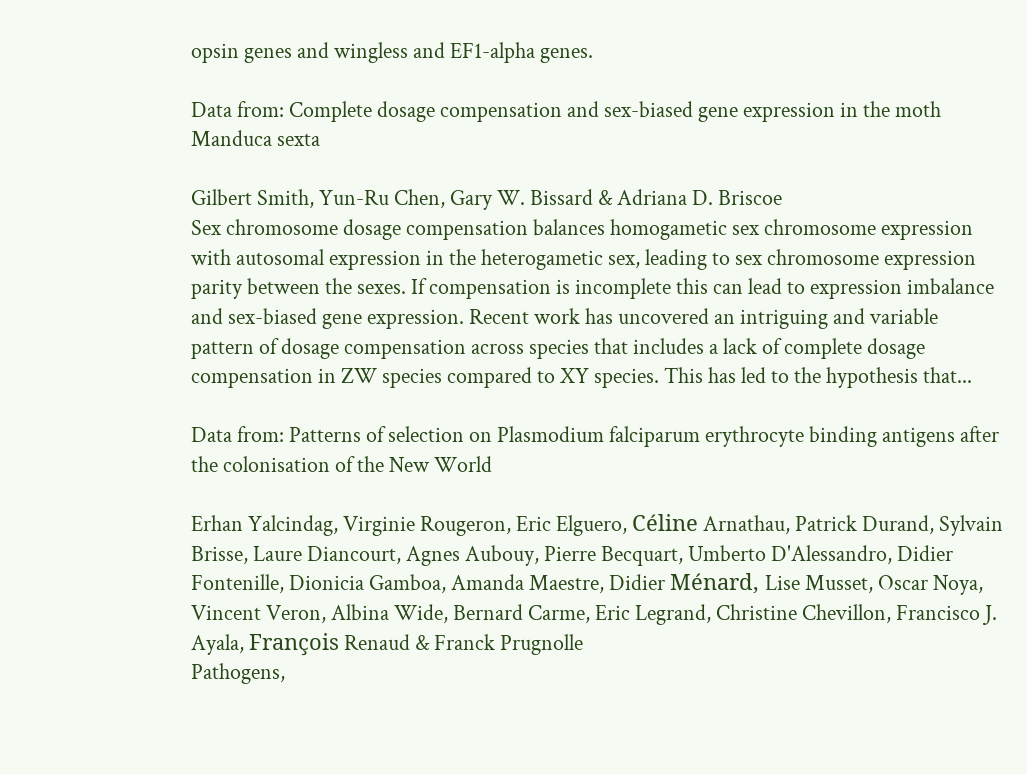opsin genes and wingless and EF1-alpha genes.

Data from: Complete dosage compensation and sex-biased gene expression in the moth Manduca sexta

Gilbert Smith, Yun-Ru Chen, Gary W. Bissard & Adriana D. Briscoe
Sex chromosome dosage compensation balances homogametic sex chromosome expression with autosomal expression in the heterogametic sex, leading to sex chromosome expression parity between the sexes. If compensation is incomplete this can lead to expression imbalance and sex-biased gene expression. Recent work has uncovered an intriguing and variable pattern of dosage compensation across species that includes a lack of complete dosage compensation in ZW species compared to XY species. This has led to the hypothesis that...

Data from: Patterns of selection on Plasmodium falciparum erythrocyte binding antigens after the colonisation of the New World

Erhan Yalcindag, Virginie Rougeron, Eric Elguero, Céline Arnathau, Patrick Durand, Sylvain Brisse, Laure Diancourt, Agnes Aubouy, Pierre Becquart, Umberto D'Alessandro, Didier Fontenille, Dionicia Gamboa, Amanda Maestre, Didier Ménard, Lise Musset, Oscar Noya, Vincent Veron, Albina Wide, Bernard Carme, Eric Legrand, Christine Chevillon, Francisco J. Ayala, François Renaud & Franck Prugnolle
Pathogens,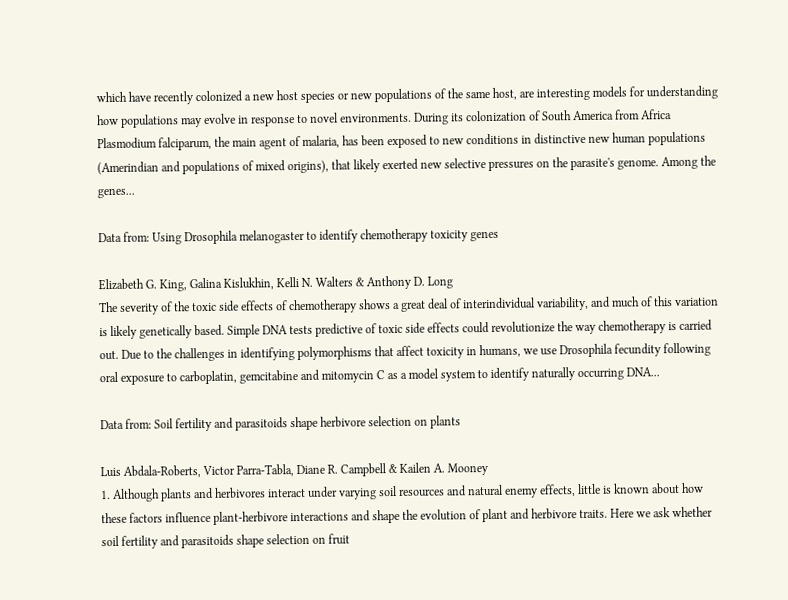which have recently colonized a new host species or new populations of the same host, are interesting models for understanding how populations may evolve in response to novel environments. During its colonization of South America from Africa Plasmodium falciparum, the main agent of malaria, has been exposed to new conditions in distinctive new human populations (Amerindian and populations of mixed origins), that likely exerted new selective pressures on the parasite's genome. Among the genes...

Data from: Using Drosophila melanogaster to identify chemotherapy toxicity genes

Elizabeth G. King, Galina Kislukhin, Kelli N. Walters & Anthony D. Long
The severity of the toxic side effects of chemotherapy shows a great deal of interindividual variability, and much of this variation is likely genetically based. Simple DNA tests predictive of toxic side effects could revolutionize the way chemotherapy is carried out. Due to the challenges in identifying polymorphisms that affect toxicity in humans, we use Drosophila fecundity following oral exposure to carboplatin, gemcitabine and mitomycin C as a model system to identify naturally occurring DNA...

Data from: Soil fertility and parasitoids shape herbivore selection on plants

Luis Abdala-Roberts, Victor Parra-Tabla, Diane R. Campbell & Kailen A. Mooney
1. Although plants and herbivores interact under varying soil resources and natural enemy effects, little is known about how these factors influence plant-herbivore interactions and shape the evolution of plant and herbivore traits. Here we ask whether soil fertility and parasitoids shape selection on fruit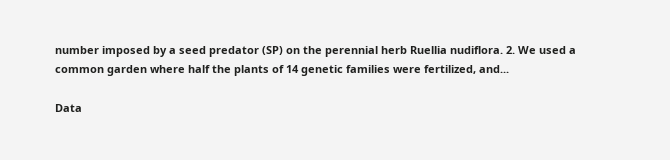number imposed by a seed predator (SP) on the perennial herb Ruellia nudiflora. 2. We used a common garden where half the plants of 14 genetic families were fertilized, and...

Data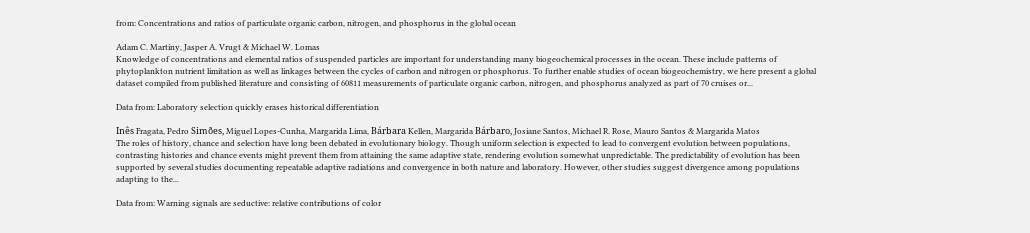from: Concentrations and ratios of particulate organic carbon, nitrogen, and phosphorus in the global ocean

Adam C. Martiny, Jasper A. Vrugt & Michael W. Lomas
Knowledge of concentrations and elemental ratios of suspended particles are important for understanding many biogeochemical processes in the ocean. These include patterns of phytoplankton nutrient limitation as well as linkages between the cycles of carbon and nitrogen or phosphorus. To further enable studies of ocean biogeochemistry, we here present a global dataset compiled from published literature and consisting of 60811 measurements of particulate organic carbon, nitrogen, and phosphorus analyzed as part of 70 cruises or...

Data from: Laboratory selection quickly erases historical differentiation

Inês Fragata, Pedro Simões, Miguel Lopes-Cunha, Margarida Lima, Bárbara Kellen, Margarida Bárbaro, Josiane Santos, Michael R. Rose, Mauro Santos & Margarida Matos
The roles of history, chance and selection have long been debated in evolutionary biology. Though uniform selection is expected to lead to convergent evolution between populations, contrasting histories and chance events might prevent them from attaining the same adaptive state, rendering evolution somewhat unpredictable. The predictability of evolution has been supported by several studies documenting repeatable adaptive radiations and convergence in both nature and laboratory. However, other studies suggest divergence among populations adapting to the...

Data from: Warning signals are seductive: relative contributions of color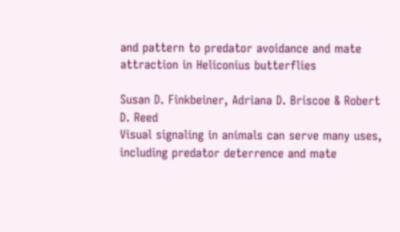and pattern to predator avoidance and mate attraction in Heliconius butterflies

Susan D. Finkbeiner, Adriana D. Briscoe & Robert D. Reed
Visual signaling in animals can serve many uses, including predator deterrence and mate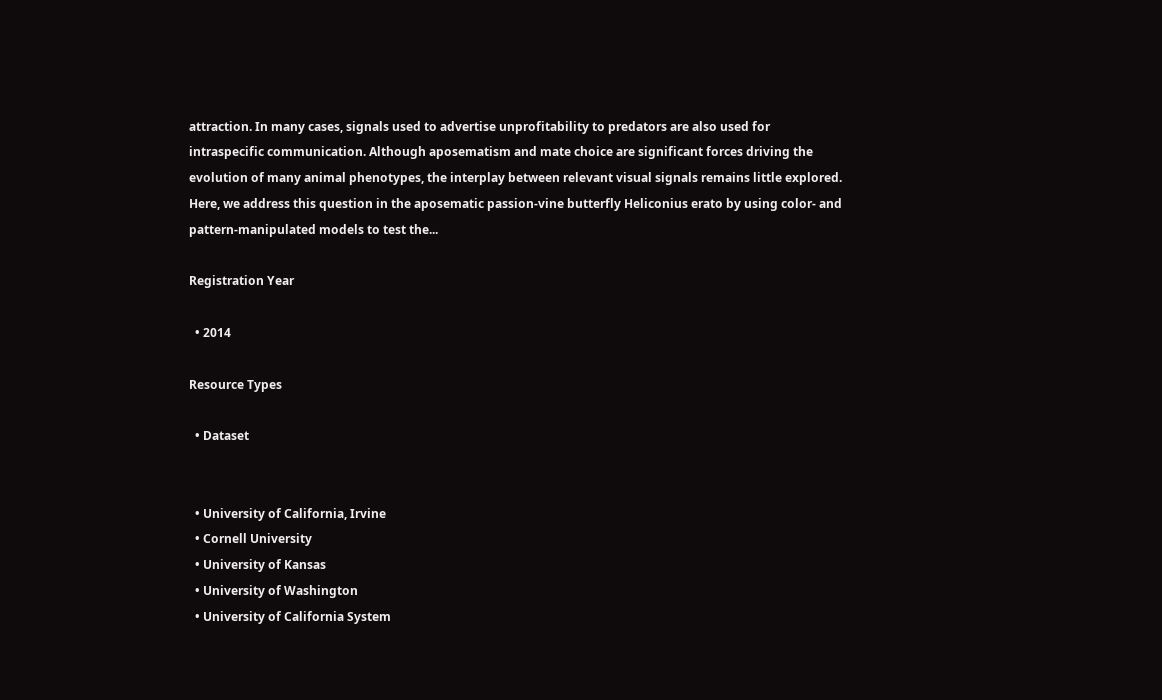attraction. In many cases, signals used to advertise unprofitability to predators are also used for intraspecific communication. Although aposematism and mate choice are significant forces driving the evolution of many animal phenotypes, the interplay between relevant visual signals remains little explored. Here, we address this question in the aposematic passion-vine butterfly Heliconius erato by using color- and pattern-manipulated models to test the...

Registration Year

  • 2014

Resource Types

  • Dataset


  • University of California, Irvine
  • Cornell University
  • University of Kansas
  • University of Washington
  • University of California System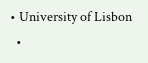• University of Lisbon
  •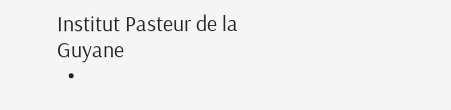Institut Pasteur de la Guyane
  •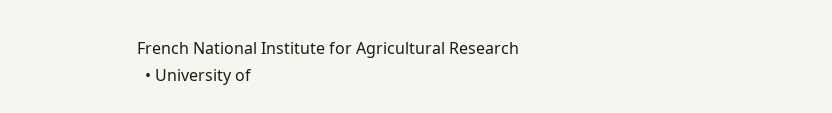French National Institute for Agricultural Research
  • University of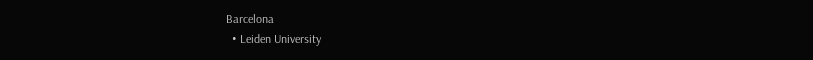Barcelona
  • Leiden University